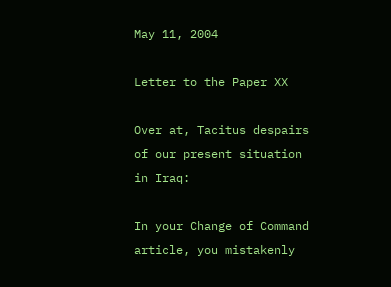May 11, 2004

Letter to the Paper XX

Over at, Tacitus despairs of our present situation in Iraq:

In your Change of Command article, you mistakenly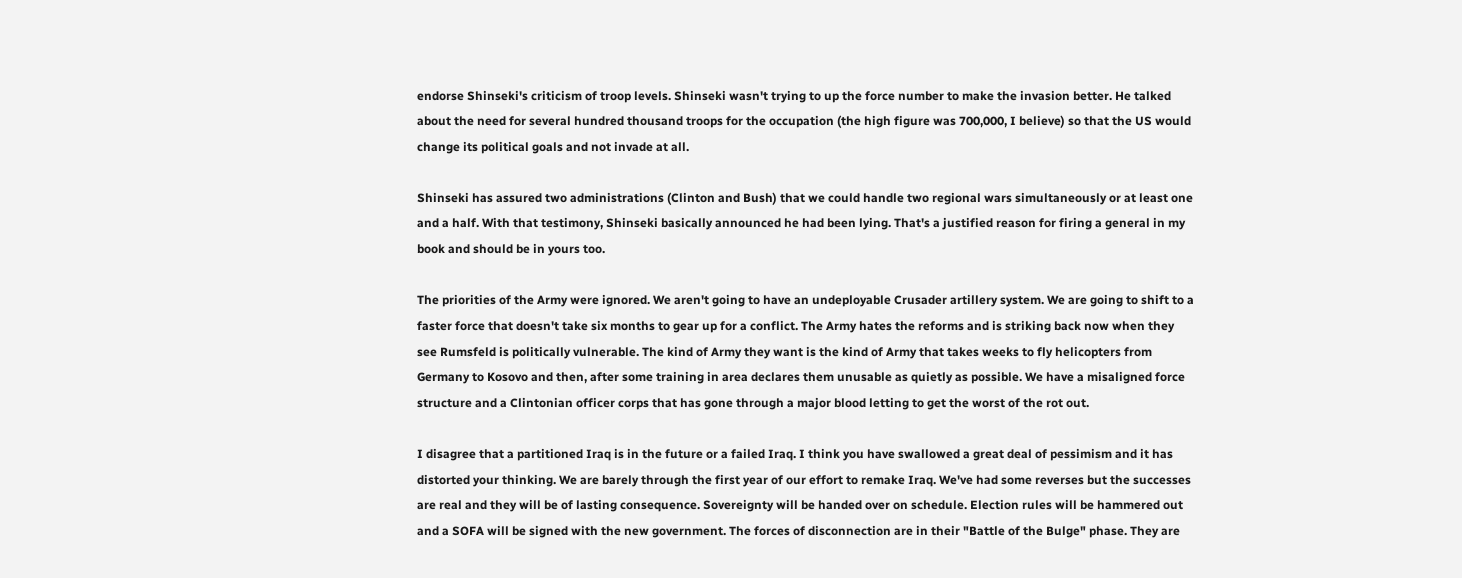endorse Shinseki's criticism of troop levels. Shinseki wasn't trying to up the force number to make the invasion better. He talked about the need for several hundred thousand troops for the occupation (the high figure was 700,000, I believe) so that the US would change its political goals and not invade at all.

Shinseki has assured two administrations (Clinton and Bush) that we could handle two regional wars simultaneously or at least one and a half. With that testimony, Shinseki basically announced he had been lying. That's a justified reason for firing a general in my book and should be in yours too.

The priorities of the Army were ignored. We aren't going to have an undeployable Crusader artillery system. We are going to shift to a faster force that doesn't take six months to gear up for a conflict. The Army hates the reforms and is striking back now when they see Rumsfeld is politically vulnerable. The kind of Army they want is the kind of Army that takes weeks to fly helicopters from Germany to Kosovo and then, after some training in area declares them unusable as quietly as possible. We have a misaligned force structure and a Clintonian officer corps that has gone through a major blood letting to get the worst of the rot out.

I disagree that a partitioned Iraq is in the future or a failed Iraq. I think you have swallowed a great deal of pessimism and it has distorted your thinking. We are barely through the first year of our effort to remake Iraq. We've had some reverses but the successes are real and they will be of lasting consequence. Sovereignty will be handed over on schedule. Election rules will be hammered out and a SOFA will be signed with the new government. The forces of disconnection are in their "Battle of the Bulge" phase. They are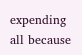expending all because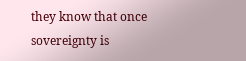they know that once sovereignty is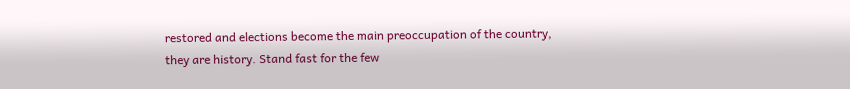restored and elections become the main preoccupation of the country, they are history. Stand fast for the few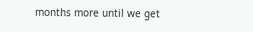months more until we get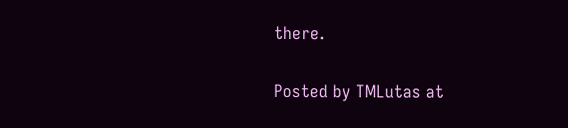there.

Posted by TMLutas at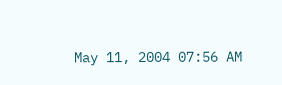May 11, 2004 07:56 AM